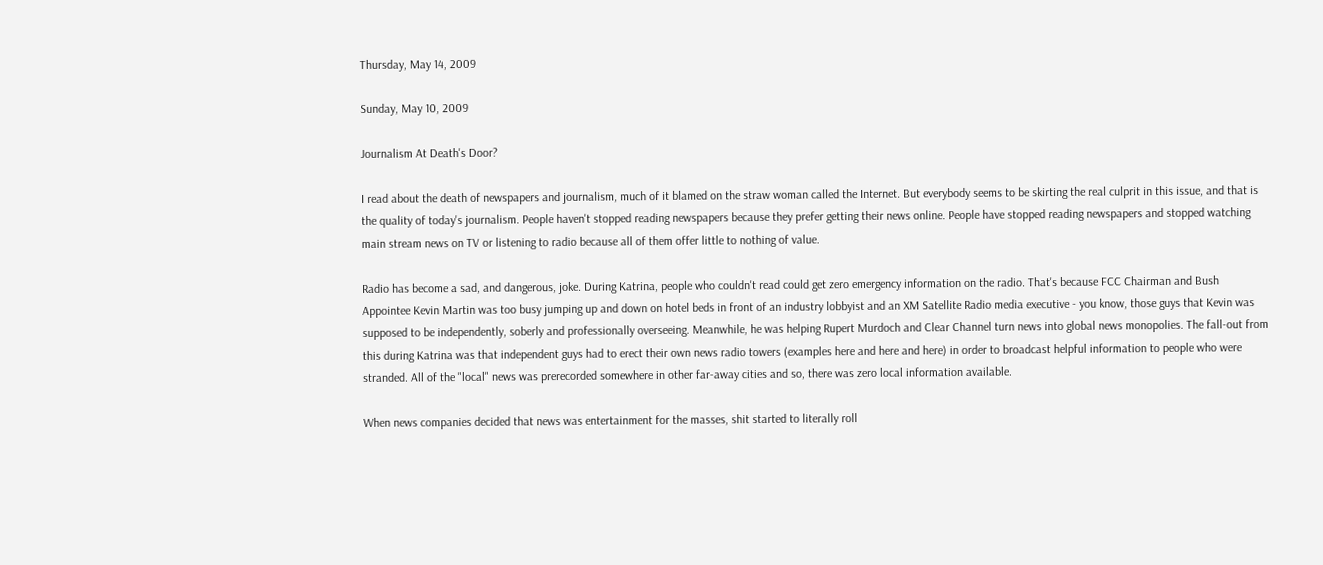Thursday, May 14, 2009

Sunday, May 10, 2009

Journalism At Death's Door?

I read about the death of newspapers and journalism, much of it blamed on the straw woman called the Internet. But everybody seems to be skirting the real culprit in this issue, and that is the quality of today's journalism. People haven't stopped reading newspapers because they prefer getting their news online. People have stopped reading newspapers and stopped watching main stream news on TV or listening to radio because all of them offer little to nothing of value.

Radio has become a sad, and dangerous, joke. During Katrina, people who couldn't read could get zero emergency information on the radio. That's because FCC Chairman and Bush Appointee Kevin Martin was too busy jumping up and down on hotel beds in front of an industry lobbyist and an XM Satellite Radio media executive - you know, those guys that Kevin was supposed to be independently, soberly and professionally overseeing. Meanwhile, he was helping Rupert Murdoch and Clear Channel turn news into global news monopolies. The fall-out from this during Katrina was that independent guys had to erect their own news radio towers (examples here and here and here) in order to broadcast helpful information to people who were stranded. All of the "local" news was prerecorded somewhere in other far-away cities and so, there was zero local information available.

When news companies decided that news was entertainment for the masses, shit started to literally roll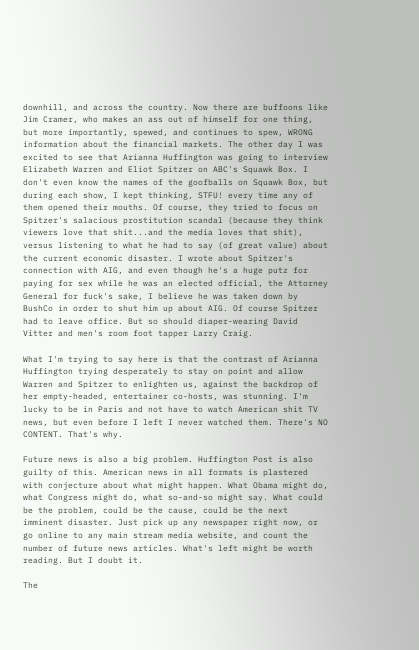downhill, and across the country. Now there are buffoons like Jim Cramer, who makes an ass out of himself for one thing, but more importantly, spewed, and continues to spew, WRONG information about the financial markets. The other day I was excited to see that Arianna Huffington was going to interview Elizabeth Warren and Eliot Spitzer on ABC's Squawk Box. I don't even know the names of the goofballs on Squawk Box, but during each show, I kept thinking, STFU! every time any of them opened their mouths. Of course, they tried to focus on Spitzer's salacious prostitution scandal (because they think viewers love that shit...and the media loves that shit), versus listening to what he had to say (of great value) about the current economic disaster. I wrote about Spitzer's connection with AIG, and even though he's a huge putz for paying for sex while he was an elected official, the Attorney General for fuck's sake, I believe he was taken down by BushCo in order to shut him up about AIG. Of course Spitzer had to leave office. But so should diaper-wearing David Vitter and men's room foot tapper Larry Craig.

What I'm trying to say here is that the contrast of Arianna Huffington trying desperately to stay on point and allow Warren and Spitzer to enlighten us, against the backdrop of her empty-headed, entertainer co-hosts, was stunning. I'm lucky to be in Paris and not have to watch American shit TV news, but even before I left I never watched them. There's NO CONTENT. That's why.

Future news is also a big problem. Huffington Post is also guilty of this. American news in all formats is plastered with conjecture about what might happen. What Obama might do, what Congress might do, what so-and-so might say. What could be the problem, could be the cause, could be the next imminent disaster. Just pick up any newspaper right now, or go online to any main stream media website, and count the number of future news articles. What's left might be worth reading. But I doubt it.

The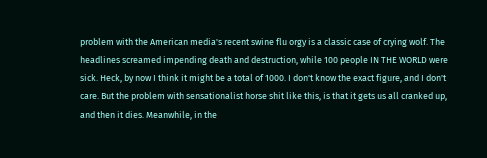problem with the American media's recent swine flu orgy is a classic case of crying wolf. The headlines screamed impending death and destruction, while 100 people IN THE WORLD were sick. Heck, by now I think it might be a total of 1000. I don't know the exact figure, and I don't care. But the problem with sensationalist horse shit like this, is that it gets us all cranked up, and then it dies. Meanwhile, in the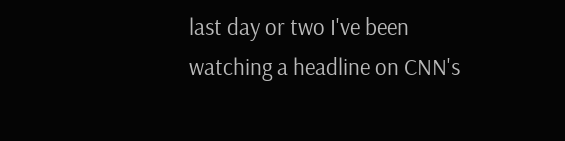last day or two I've been watching a headline on CNN's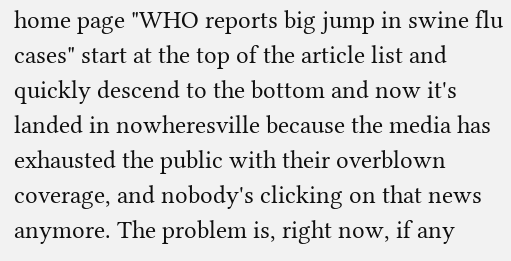home page "WHO reports big jump in swine flu cases" start at the top of the article list and quickly descend to the bottom and now it's landed in nowheresville because the media has exhausted the public with their overblown coverage, and nobody's clicking on that news anymore. The problem is, right now, if any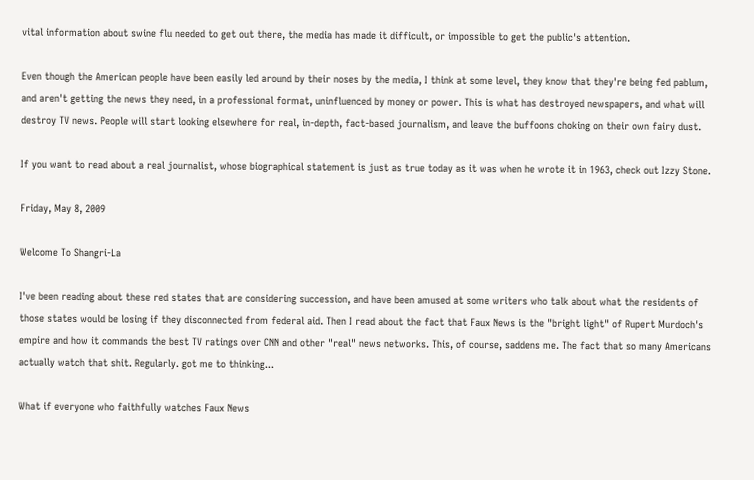vital information about swine flu needed to get out there, the media has made it difficult, or impossible to get the public's attention.

Even though the American people have been easily led around by their noses by the media, I think at some level, they know that they're being fed pablum, and aren't getting the news they need, in a professional format, uninfluenced by money or power. This is what has destroyed newspapers, and what will destroy TV news. People will start looking elsewhere for real, in-depth, fact-based journalism, and leave the buffoons choking on their own fairy dust.

If you want to read about a real journalist, whose biographical statement is just as true today as it was when he wrote it in 1963, check out Izzy Stone.

Friday, May 8, 2009

Welcome To Shangri-La

I've been reading about these red states that are considering succession, and have been amused at some writers who talk about what the residents of those states would be losing if they disconnected from federal aid. Then I read about the fact that Faux News is the "bright light" of Rupert Murdoch's empire and how it commands the best TV ratings over CNN and other "real" news networks. This, of course, saddens me. The fact that so many Americans actually watch that shit. Regularly. got me to thinking...

What if everyone who faithfully watches Faux News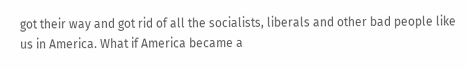got their way and got rid of all the socialists, liberals and other bad people like us in America. What if America became a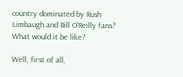country dominated by Rush Limbaugh and Bill O'Reilly fans? What would it be like?

Well, first of all,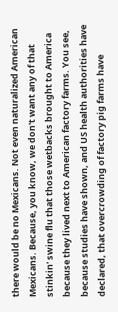there would be no Mexicans. Not even naturalized American Mexicans. Because, you know, we don't want any of that stinkin' swine flu that those wetbacks brought to America because they lived next to American factory farms. You see, because studies have shown, and US health authorities have declared, that overcrowding of factory pig farms have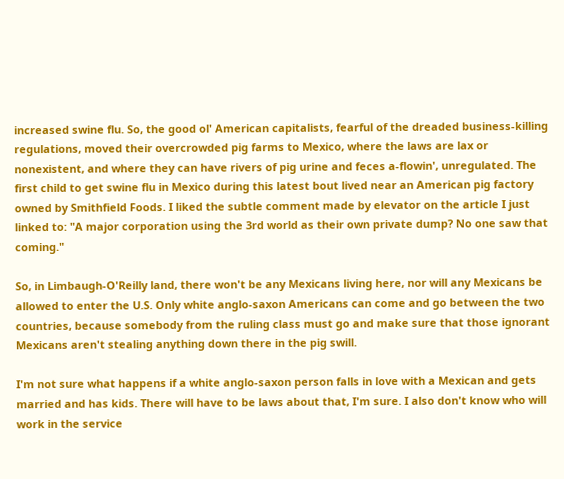increased swine flu. So, the good ol' American capitalists, fearful of the dreaded business-killing regulations, moved their overcrowded pig farms to Mexico, where the laws are lax or nonexistent, and where they can have rivers of pig urine and feces a-flowin', unregulated. The first child to get swine flu in Mexico during this latest bout lived near an American pig factory owned by Smithfield Foods. I liked the subtle comment made by elevator on the article I just linked to: "A major corporation using the 3rd world as their own private dump? No one saw that coming."

So, in Limbaugh-O'Reilly land, there won't be any Mexicans living here, nor will any Mexicans be allowed to enter the U.S. Only white anglo-saxon Americans can come and go between the two countries, because somebody from the ruling class must go and make sure that those ignorant Mexicans aren't stealing anything down there in the pig swill.

I'm not sure what happens if a white anglo-saxon person falls in love with a Mexican and gets married and has kids. There will have to be laws about that, I'm sure. I also don't know who will work in the service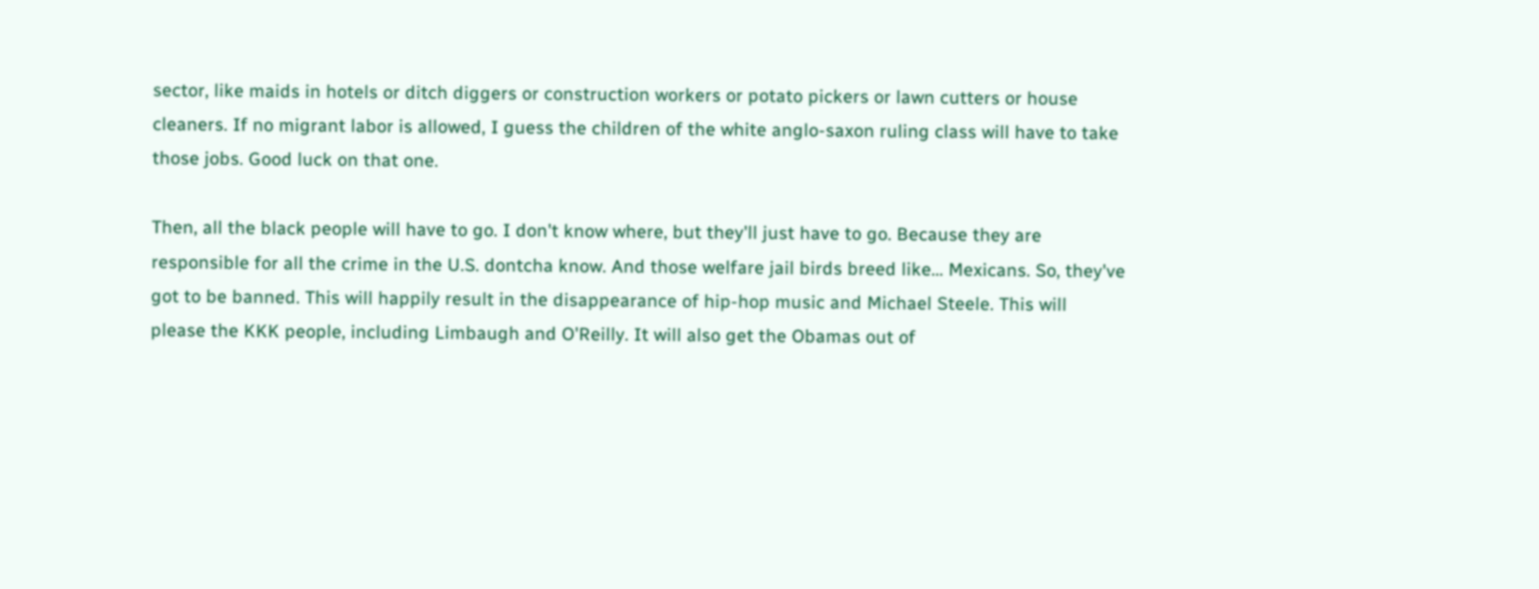sector, like maids in hotels or ditch diggers or construction workers or potato pickers or lawn cutters or house cleaners. If no migrant labor is allowed, I guess the children of the white anglo-saxon ruling class will have to take those jobs. Good luck on that one.

Then, all the black people will have to go. I don't know where, but they'll just have to go. Because they are responsible for all the crime in the U.S. dontcha know. And those welfare jail birds breed like... Mexicans. So, they've got to be banned. This will happily result in the disappearance of hip-hop music and Michael Steele. This will please the KKK people, including Limbaugh and O'Reilly. It will also get the Obamas out of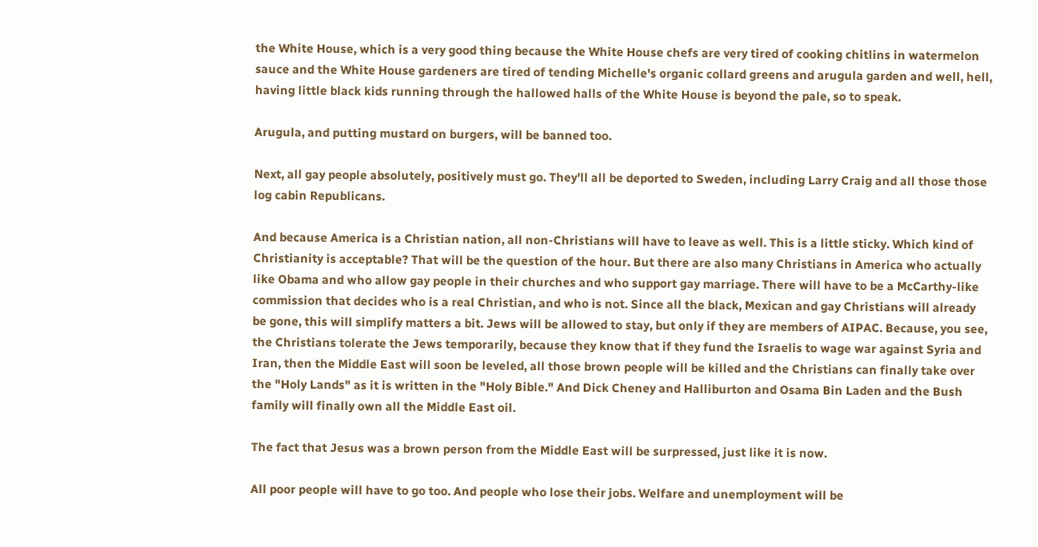the White House, which is a very good thing because the White House chefs are very tired of cooking chitlins in watermelon sauce and the White House gardeners are tired of tending Michelle's organic collard greens and arugula garden and well, hell, having little black kids running through the hallowed halls of the White House is beyond the pale, so to speak.

Arugula, and putting mustard on burgers, will be banned too.

Next, all gay people absolutely, positively must go. They'll all be deported to Sweden, including Larry Craig and all those those log cabin Republicans.

And because America is a Christian nation, all non-Christians will have to leave as well. This is a little sticky. Which kind of Christianity is acceptable? That will be the question of the hour. But there are also many Christians in America who actually like Obama and who allow gay people in their churches and who support gay marriage. There will have to be a McCarthy-like commission that decides who is a real Christian, and who is not. Since all the black, Mexican and gay Christians will already be gone, this will simplify matters a bit. Jews will be allowed to stay, but only if they are members of AIPAC. Because, you see, the Christians tolerate the Jews temporarily, because they know that if they fund the Israelis to wage war against Syria and Iran, then the Middle East will soon be leveled, all those brown people will be killed and the Christians can finally take over the "Holy Lands" as it is written in the "Holy Bible." And Dick Cheney and Halliburton and Osama Bin Laden and the Bush family will finally own all the Middle East oil.

The fact that Jesus was a brown person from the Middle East will be surpressed, just like it is now.

All poor people will have to go too. And people who lose their jobs. Welfare and unemployment will be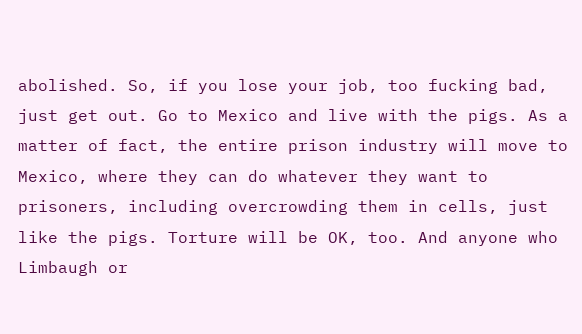abolished. So, if you lose your job, too fucking bad, just get out. Go to Mexico and live with the pigs. As a matter of fact, the entire prison industry will move to Mexico, where they can do whatever they want to prisoners, including overcrowding them in cells, just like the pigs. Torture will be OK, too. And anyone who Limbaugh or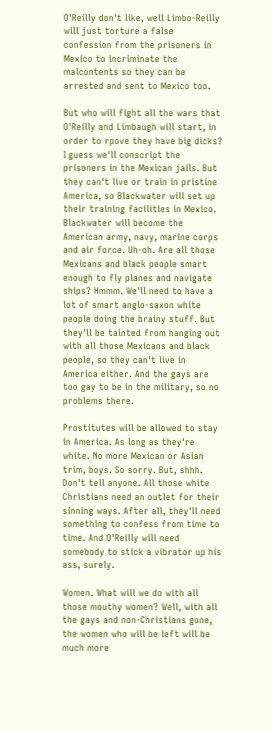O'Reilly don't like, well Limbo-Reilly will just torture a false confession from the prisoners in Mexico to incriminate the malcontents so they can be arrested and sent to Mexico too.

But who will fight all the wars that O'Reilly and Limbaugh will start, in order to rpove they have big dicks? I guess we'll conscript the prisoners in the Mexican jails. But they can't live or train in pristine America, so Blackwater will set up their training facilities in Mexico. Blackwater will become the American army, navy, marine corps and air force. Uh-oh. Are all those Mexicans and black people smart enough to fly planes and navigate ships? Hmmm. We'll need to have a lot of smart anglo-saxon white people doing the brainy stuff. But they'll be tainted from hanging out with all those Mexicans and black people, so they can't live in America either. And the gays are too gay to be in the military, so no problems there.

Prostitutes will be allowed to stay in America. As long as they're white. No more Mexican or Asian trim, boys. So sorry. But, shhh. Don't tell anyone. All those white Christians need an outlet for their sinning ways. After all, they'll need something to confess from time to time. And O'Reilly will need somebody to stick a vibrator up his ass, surely.

Women. What will we do with all those mouthy women? Well, with all the gays and non-Christians gone, the women who will be left will be much more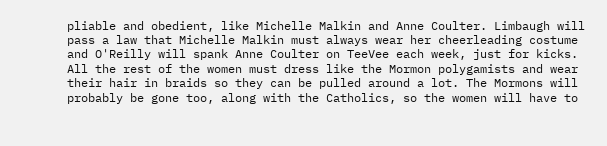pliable and obedient, like Michelle Malkin and Anne Coulter. Limbaugh will pass a law that Michelle Malkin must always wear her cheerleading costume and O'Reilly will spank Anne Coulter on TeeVee each week, just for kicks. All the rest of the women must dress like the Mormon polygamists and wear their hair in braids so they can be pulled around a lot. The Mormons will probably be gone too, along with the Catholics, so the women will have to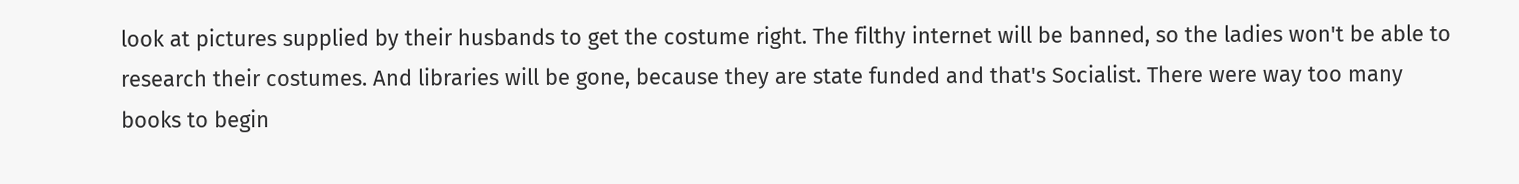look at pictures supplied by their husbands to get the costume right. The filthy internet will be banned, so the ladies won't be able to research their costumes. And libraries will be gone, because they are state funded and that's Socialist. There were way too many books to begin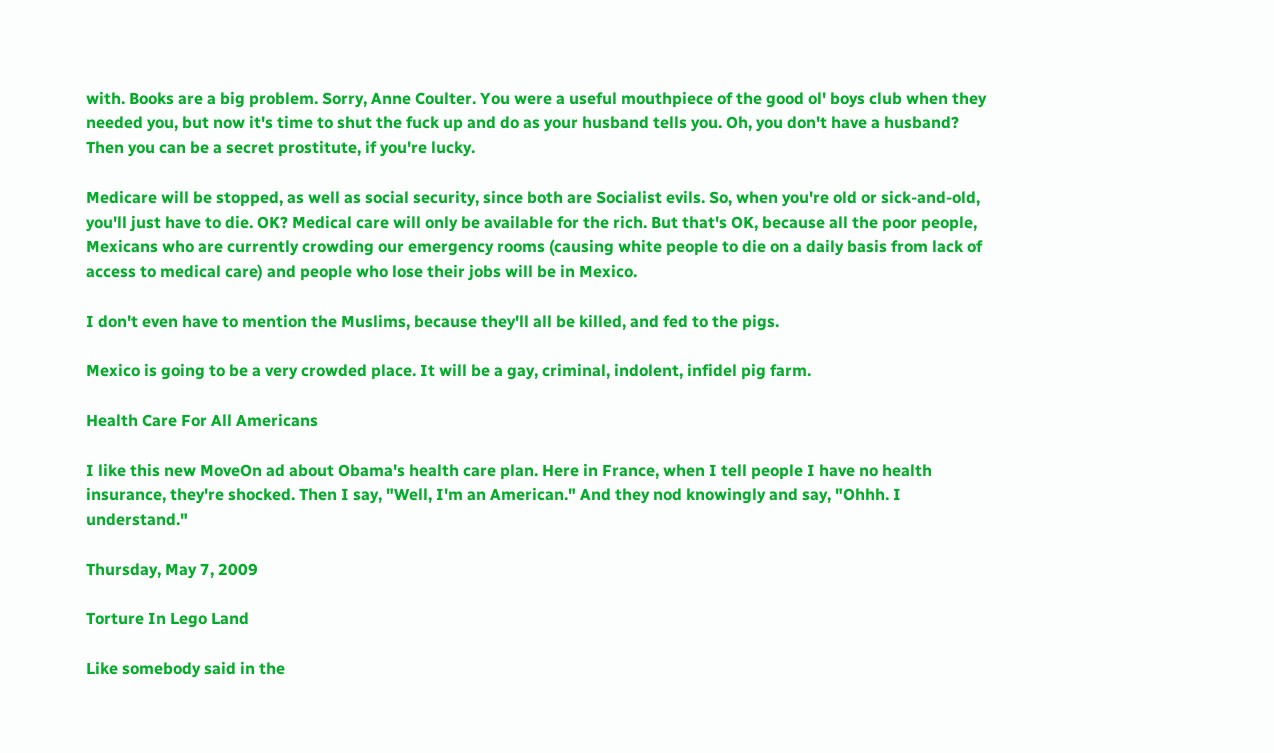with. Books are a big problem. Sorry, Anne Coulter. You were a useful mouthpiece of the good ol' boys club when they needed you, but now it's time to shut the fuck up and do as your husband tells you. Oh, you don't have a husband? Then you can be a secret prostitute, if you're lucky.

Medicare will be stopped, as well as social security, since both are Socialist evils. So, when you're old or sick-and-old, you'll just have to die. OK? Medical care will only be available for the rich. But that's OK, because all the poor people, Mexicans who are currently crowding our emergency rooms (causing white people to die on a daily basis from lack of access to medical care) and people who lose their jobs will be in Mexico.

I don't even have to mention the Muslims, because they'll all be killed, and fed to the pigs.

Mexico is going to be a very crowded place. It will be a gay, criminal, indolent, infidel pig farm.

Health Care For All Americans

I like this new MoveOn ad about Obama's health care plan. Here in France, when I tell people I have no health insurance, they're shocked. Then I say, "Well, I'm an American." And they nod knowingly and say, "Ohhh. I understand."

Thursday, May 7, 2009

Torture In Lego Land

Like somebody said in the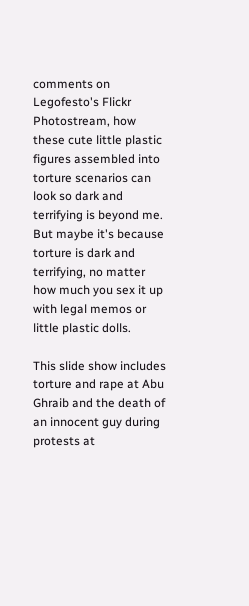comments on Legofesto's Flickr Photostream, how these cute little plastic figures assembled into torture scenarios can look so dark and terrifying is beyond me. But maybe it's because torture is dark and terrifying, no matter how much you sex it up with legal memos or little plastic dolls.

This slide show includes torture and rape at Abu Ghraib and the death of an innocent guy during protests at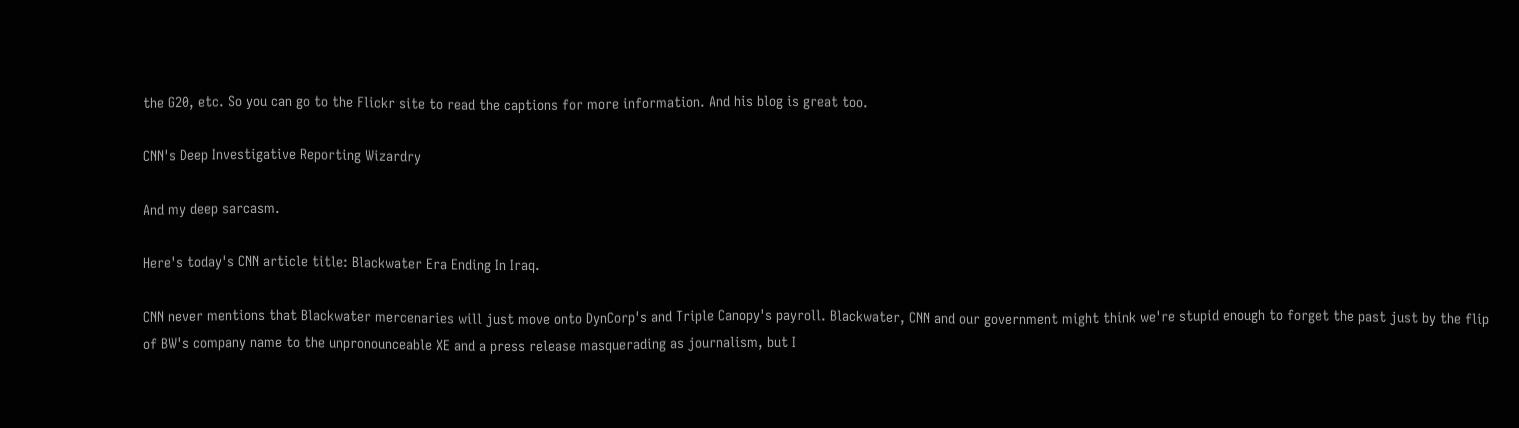the G20, etc. So you can go to the Flickr site to read the captions for more information. And his blog is great too.

CNN's Deep Investigative Reporting Wizardry

And my deep sarcasm.

Here's today's CNN article title: Blackwater Era Ending In Iraq.

CNN never mentions that Blackwater mercenaries will just move onto DynCorp's and Triple Canopy's payroll. Blackwater, CNN and our government might think we're stupid enough to forget the past just by the flip of BW's company name to the unpronounceable XE and a press release masquerading as journalism, but I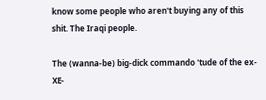know some people who aren't buying any of this shit. The Iraqi people.

The (wanna-be) big-dick commando 'tude of the ex-XE-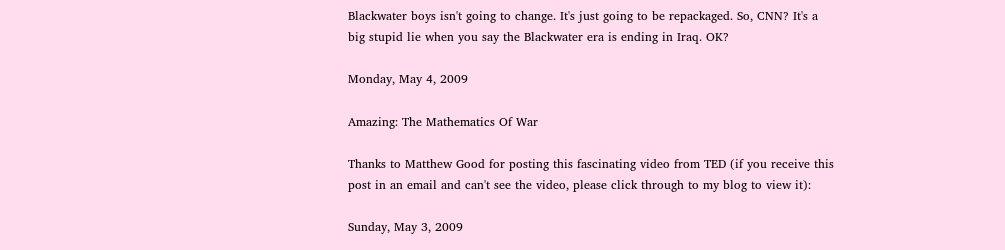Blackwater boys isn't going to change. It's just going to be repackaged. So, CNN? It's a big stupid lie when you say the Blackwater era is ending in Iraq. OK?

Monday, May 4, 2009

Amazing: The Mathematics Of War

Thanks to Matthew Good for posting this fascinating video from TED (if you receive this post in an email and can't see the video, please click through to my blog to view it):

Sunday, May 3, 2009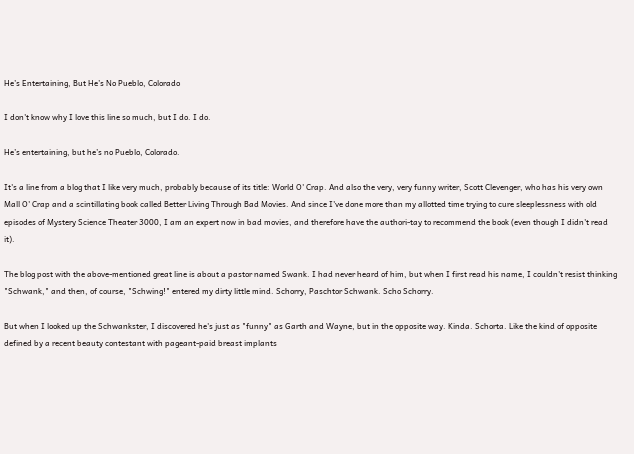He’s Entertaining, But He’s No Pueblo, Colorado

I don't know why I love this line so much, but I do. I do.

He’s entertaining, but he’s no Pueblo, Colorado.

It's a line from a blog that I like very much, probably because of its title: World O' Crap. And also the very, very funny writer, Scott Clevenger, who has his very own Mall O' Crap and a scintillating book called Better Living Through Bad Movies. And since I've done more than my allotted time trying to cure sleeplessness with old episodes of Mystery Science Theater 3000, I am an expert now in bad movies, and therefore have the authori-tay to recommend the book (even though I didn't read it).

The blog post with the above-mentioned great line is about a pastor named Swank. I had never heard of him, but when I first read his name, I couldn't resist thinking "Schwank," and then, of course, "Schwing!" entered my dirty little mind. Schorry, Paschtor Schwank. Scho Schorry.

But when I looked up the Schwankster, I discovered he's just as "funny" as Garth and Wayne, but in the opposite way. Kinda. Schorta. Like the kind of opposite defined by a recent beauty contestant with pageant-paid breast implants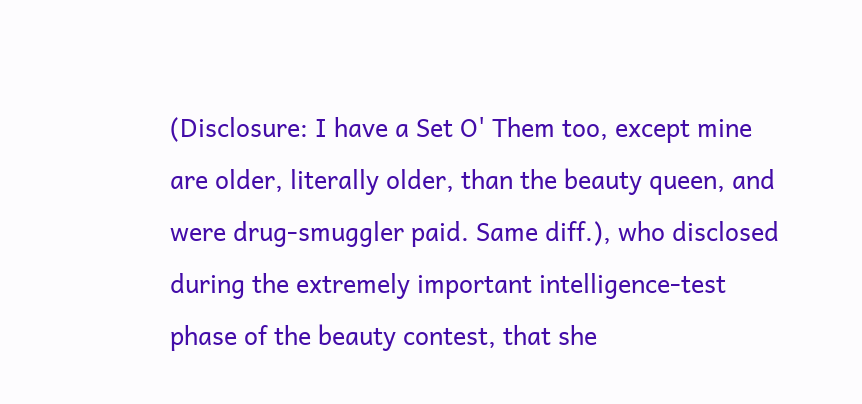(Disclosure: I have a Set O' Them too, except mine are older, literally older, than the beauty queen, and were drug-smuggler paid. Same diff.), who disclosed during the extremely important intelligence-test phase of the beauty contest, that she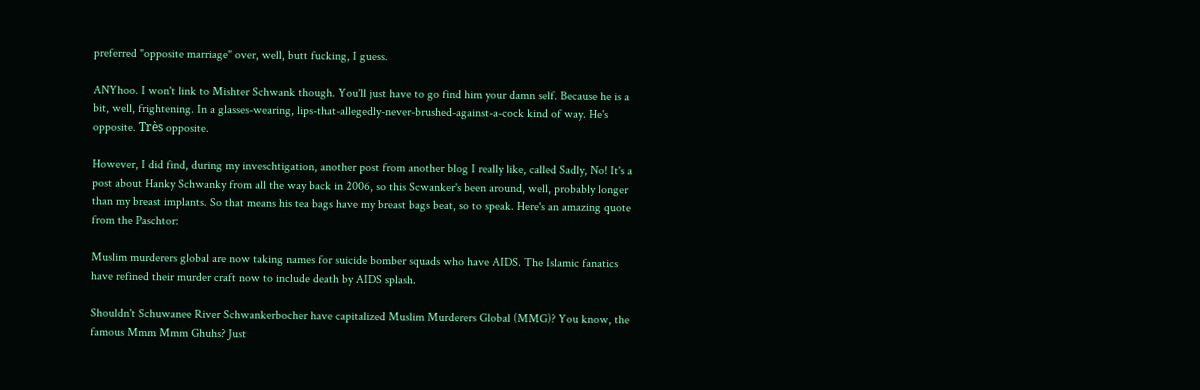preferred "opposite marriage" over, well, butt fucking, I guess.

ANYhoo. I won't link to Mishter Schwank though. You'll just have to go find him your damn self. Because he is a bit, well, frightening. In a glasses-wearing, lips-that-allegedly-never-brushed-against-a-cock kind of way. He's opposite. Très opposite.

However, I did find, during my inveschtigation, another post from another blog I really like, called Sadly, No! It's a post about Hanky Schwanky from all the way back in 2006, so this Scwanker's been around, well, probably longer than my breast implants. So that means his tea bags have my breast bags beat, so to speak. Here's an amazing quote from the Paschtor:

Muslim murderers global are now taking names for suicide bomber squads who have AIDS. The Islamic fanatics have refined their murder craft now to include death by AIDS splash.

Shouldn't Schuwanee River Schwankerbocher have capitalized Muslim Murderers Global (MMG)? You know, the famous Mmm Mmm Ghuhs? Just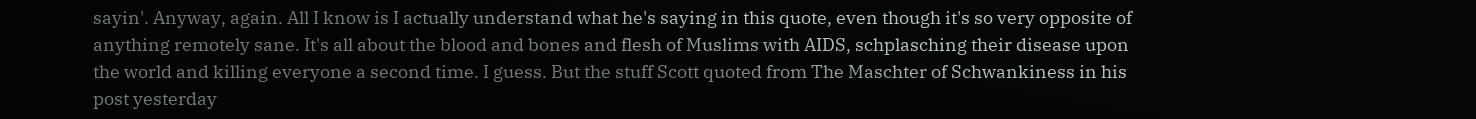sayin'. Anyway, again. All I know is I actually understand what he's saying in this quote, even though it's so very opposite of anything remotely sane. It's all about the blood and bones and flesh of Muslims with AIDS, schplasching their disease upon the world and killing everyone a second time. I guess. But the stuff Scott quoted from The Maschter of Schwankiness in his post yesterday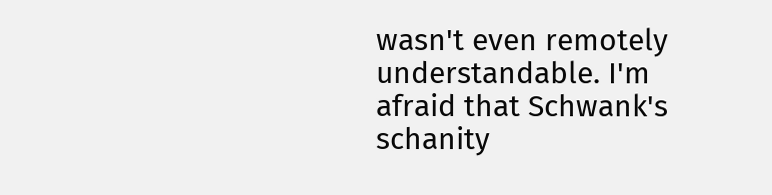wasn't even remotely understandable. I'm afraid that Schwank's schanity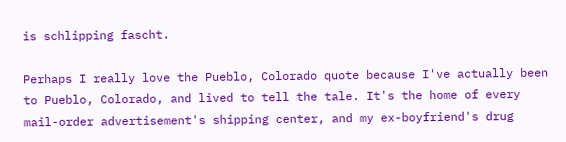is schlipping fascht.

Perhaps I really love the Pueblo, Colorado quote because I've actually been to Pueblo, Colorado, and lived to tell the tale. It's the home of every mail-order advertisement's shipping center, and my ex-boyfriend's drug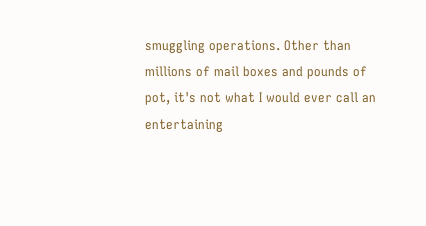smuggling operations. Other than millions of mail boxes and pounds of pot, it's not what I would ever call an entertaining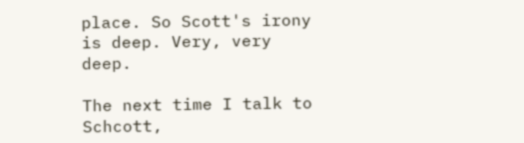place. So Scott's irony is deep. Very, very deep.

The next time I talk to Schcott,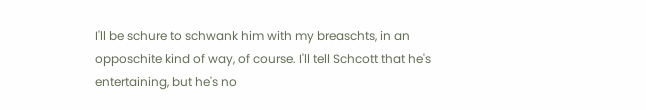I'll be schure to schwank him with my breaschts, in an opposchite kind of way, of course. I'll tell Schcott that he's entertaining, but he's no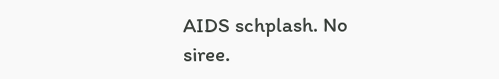AIDS schplash. No siree.